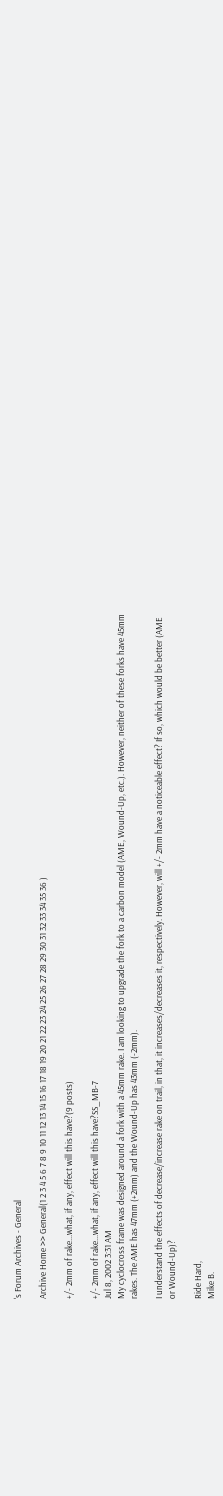's Forum Archives - General

Archive Home >> General(1 2 3 4 5 6 7 8 9 10 11 12 13 14 15 16 17 18 19 20 21 22 23 24 25 26 27 28 29 30 31 32 33 34 35 36 )

+/- 2mm of rake...what, if any, effect will this have?(9 posts)

+/- 2mm of rake...what, if any, effect will this have?SS_MB-7
Jul 8, 2002 3:31 AM
My cyclocross frame was designed around a fork with a 45mm rake. I am looking to upgrade the fork to a carbon model (AME, Wound-Up, etc.). However, neither of these forks have 45mm rakes. The AME has 47mm (+2mm) and the Wound-Up has 43mm (-2mm).

I understand the effects of decrease/increase rake on trail, in that, it increases/decreases it, respectively. However, will +/- 2mm have a noticeable effect? If so, which would be better (AME or Wound-Up)?

Ride Hard,
Mike B.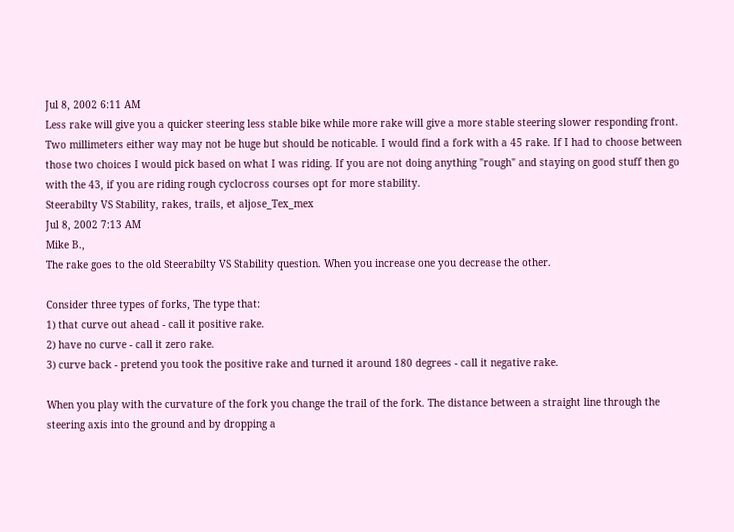Jul 8, 2002 6:11 AM
Less rake will give you a quicker steering less stable bike while more rake will give a more stable steering slower responding front. Two millimeters either way may not be huge but should be noticable. I would find a fork with a 45 rake. If I had to choose between those two choices I would pick based on what I was riding. If you are not doing anything "rough" and staying on good stuff then go with the 43, if you are riding rough cyclocross courses opt for more stability.
Steerabilty VS Stability, rakes, trails, et aljose_Tex_mex
Jul 8, 2002 7:13 AM
Mike B.,
The rake goes to the old Steerabilty VS Stability question. When you increase one you decrease the other.

Consider three types of forks, The type that:
1) that curve out ahead - call it positive rake.
2) have no curve - call it zero rake.
3) curve back - pretend you took the positive rake and turned it around 180 degrees - call it negative rake.

When you play with the curvature of the fork you change the trail of the fork. The distance between a straight line through the steering axis into the ground and by dropping a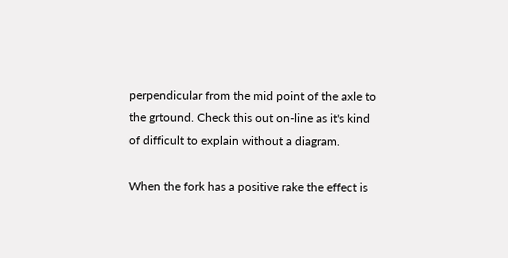perpendicular from the mid point of the axle to the grtound. Check this out on-line as it's kind of difficult to explain without a diagram.

When the fork has a positive rake the effect is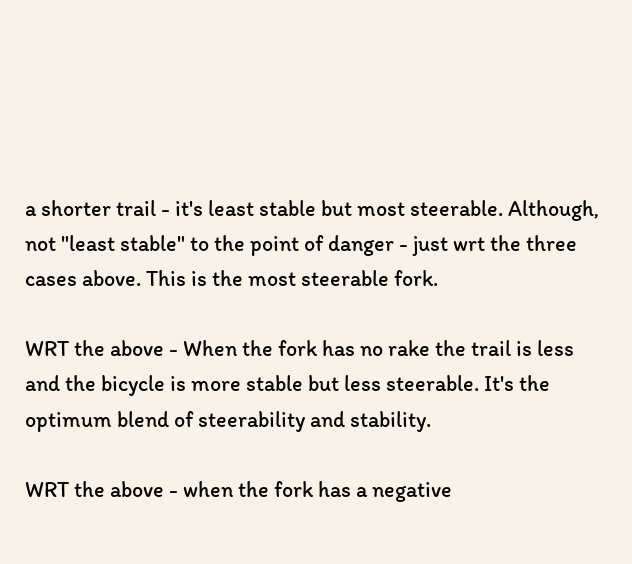a shorter trail - it's least stable but most steerable. Although, not "least stable" to the point of danger - just wrt the three cases above. This is the most steerable fork.

WRT the above - When the fork has no rake the trail is less and the bicycle is more stable but less steerable. It's the optimum blend of steerability and stability.

WRT the above - when the fork has a negative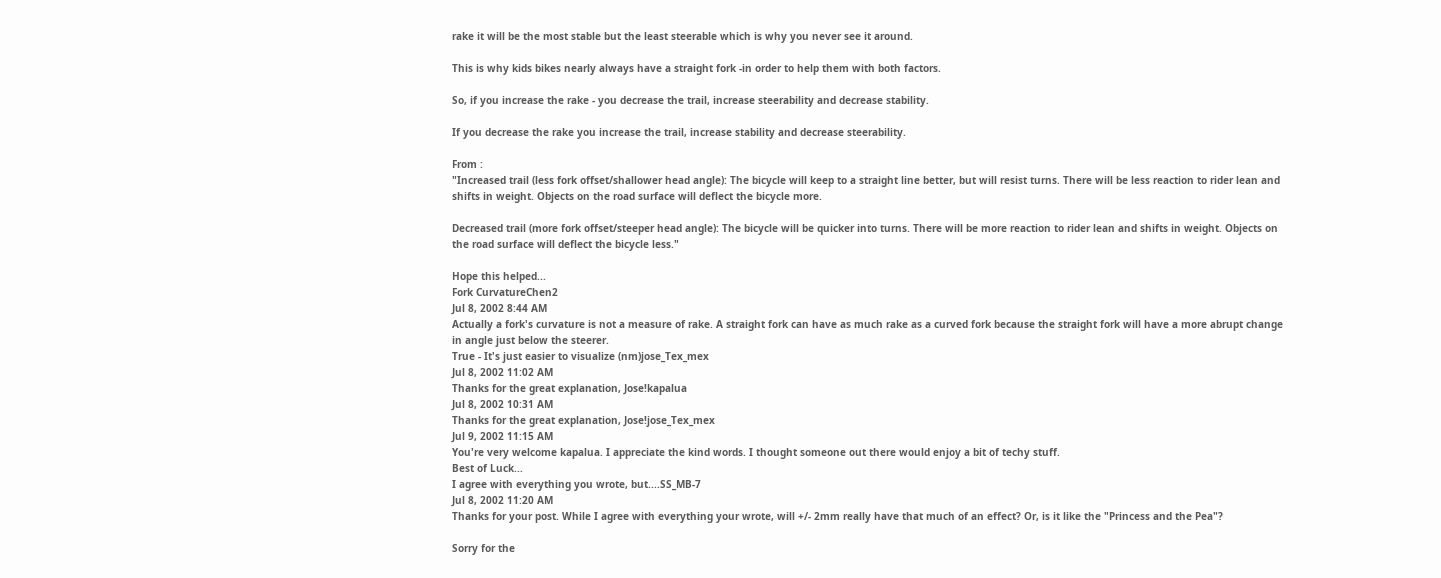rake it will be the most stable but the least steerable which is why you never see it around.

This is why kids bikes nearly always have a straight fork -in order to help them with both factors.

So, if you increase the rake - you decrease the trail, increase steerability and decrease stability.

If you decrease the rake you increase the trail, increase stability and decrease steerability.

From :
"Increased trail (less fork offset/shallower head angle): The bicycle will keep to a straight line better, but will resist turns. There will be less reaction to rider lean and shifts in weight. Objects on the road surface will deflect the bicycle more.

Decreased trail (more fork offset/steeper head angle): The bicycle will be quicker into turns. There will be more reaction to rider lean and shifts in weight. Objects on the road surface will deflect the bicycle less."

Hope this helped...
Fork CurvatureChen2
Jul 8, 2002 8:44 AM
Actually a fork's curvature is not a measure of rake. A straight fork can have as much rake as a curved fork because the straight fork will have a more abrupt change in angle just below the steerer.
True - It's just easier to visualize (nm)jose_Tex_mex
Jul 8, 2002 11:02 AM
Thanks for the great explanation, Jose!kapalua
Jul 8, 2002 10:31 AM
Thanks for the great explanation, Jose!jose_Tex_mex
Jul 9, 2002 11:15 AM
You're very welcome kapalua. I appreciate the kind words. I thought someone out there would enjoy a bit of techy stuff.
Best of Luck...
I agree with everything you wrote, but....SS_MB-7
Jul 8, 2002 11:20 AM
Thanks for your post. While I agree with everything your wrote, will +/- 2mm really have that much of an effect? Or, is it like the "Princess and the Pea"?

Sorry for the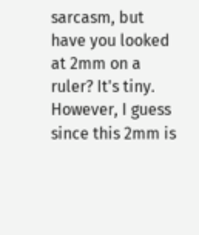sarcasm, but have you looked at 2mm on a ruler? It's tiny. However, I guess since this 2mm is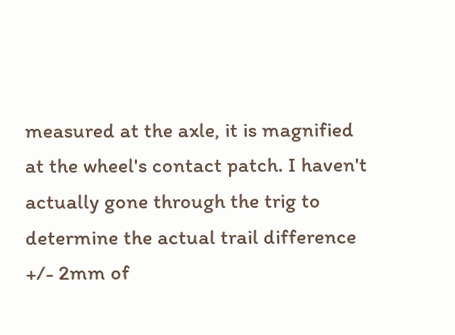measured at the axle, it is magnified at the wheel's contact patch. I haven't actually gone through the trig to determine the actual trail difference +/- 2mm of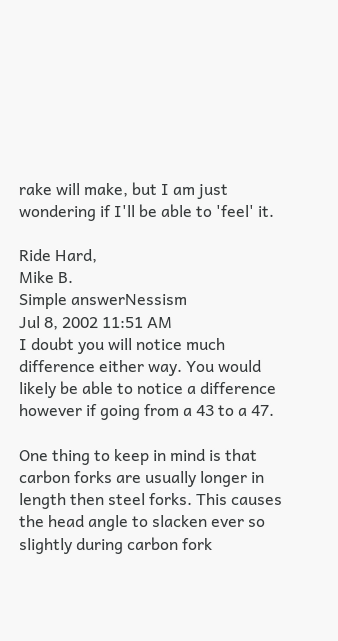rake will make, but I am just wondering if I'll be able to 'feel' it.

Ride Hard,
Mike B.
Simple answerNessism
Jul 8, 2002 11:51 AM
I doubt you will notice much difference either way. You would likely be able to notice a difference however if going from a 43 to a 47.

One thing to keep in mind is that carbon forks are usually longer in length then steel forks. This causes the head angle to slacken ever so slightly during carbon fork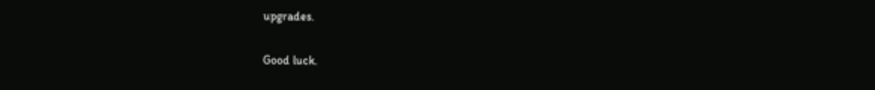upgrades.

Good luck.